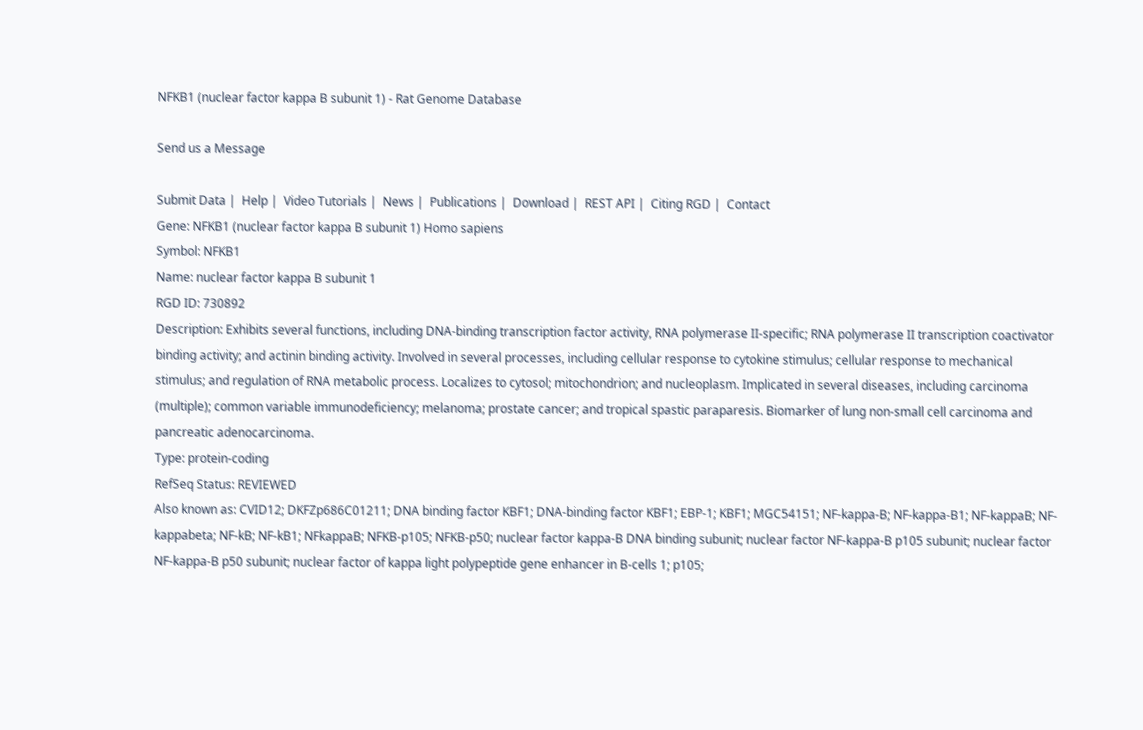NFKB1 (nuclear factor kappa B subunit 1) - Rat Genome Database

Send us a Message

Submit Data |  Help |  Video Tutorials |  News |  Publications |  Download |  REST API |  Citing RGD |  Contact
Gene: NFKB1 (nuclear factor kappa B subunit 1) Homo sapiens
Symbol: NFKB1
Name: nuclear factor kappa B subunit 1
RGD ID: 730892
Description: Exhibits several functions, including DNA-binding transcription factor activity, RNA polymerase II-specific; RNA polymerase II transcription coactivator binding activity; and actinin binding activity. Involved in several processes, including cellular response to cytokine stimulus; cellular response to mechanical stimulus; and regulation of RNA metabolic process. Localizes to cytosol; mitochondrion; and nucleoplasm. Implicated in several diseases, including carcinoma (multiple); common variable immunodeficiency; melanoma; prostate cancer; and tropical spastic paraparesis. Biomarker of lung non-small cell carcinoma and pancreatic adenocarcinoma.
Type: protein-coding
RefSeq Status: REVIEWED
Also known as: CVID12; DKFZp686C01211; DNA binding factor KBF1; DNA-binding factor KBF1; EBP-1; KBF1; MGC54151; NF-kappa-B; NF-kappa-B1; NF-kappaB; NF-kappabeta; NF-kB; NF-kB1; NFkappaB; NFKB-p105; NFKB-p50; nuclear factor kappa-B DNA binding subunit; nuclear factor NF-kappa-B p105 subunit; nuclear factor NF-kappa-B p50 subunit; nuclear factor of kappa light polypeptide gene enhancer in B-cells 1; p105;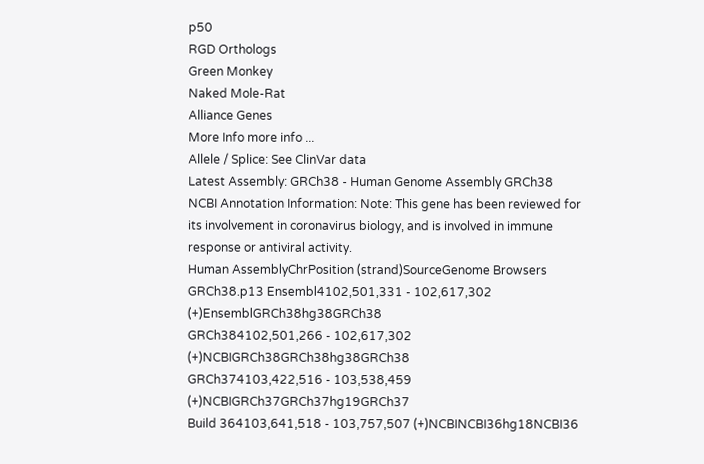p50
RGD Orthologs
Green Monkey
Naked Mole-Rat
Alliance Genes
More Info more info ...
Allele / Splice: See ClinVar data
Latest Assembly: GRCh38 - Human Genome Assembly GRCh38
NCBI Annotation Information: Note: This gene has been reviewed for its involvement in coronavirus biology, and is involved in immune response or antiviral activity.
Human AssemblyChrPosition (strand)SourceGenome Browsers
GRCh38.p13 Ensembl4102,501,331 - 102,617,302 (+)EnsemblGRCh38hg38GRCh38
GRCh384102,501,266 - 102,617,302 (+)NCBIGRCh38GRCh38hg38GRCh38
GRCh374103,422,516 - 103,538,459 (+)NCBIGRCh37GRCh37hg19GRCh37
Build 364103,641,518 - 103,757,507 (+)NCBINCBI36hg18NCBI36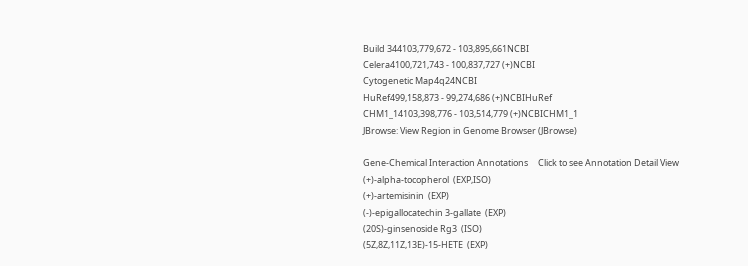Build 344103,779,672 - 103,895,661NCBI
Celera4100,721,743 - 100,837,727 (+)NCBI
Cytogenetic Map4q24NCBI
HuRef499,158,873 - 99,274,686 (+)NCBIHuRef
CHM1_14103,398,776 - 103,514,779 (+)NCBICHM1_1
JBrowse: View Region in Genome Browser (JBrowse)

Gene-Chemical Interaction Annotations     Click to see Annotation Detail View
(+)-alpha-tocopherol  (EXP,ISO)
(+)-artemisinin  (EXP)
(-)-epigallocatechin 3-gallate  (EXP)
(20S)-ginsenoside Rg3  (ISO)
(5Z,8Z,11Z,13E)-15-HETE  (EXP)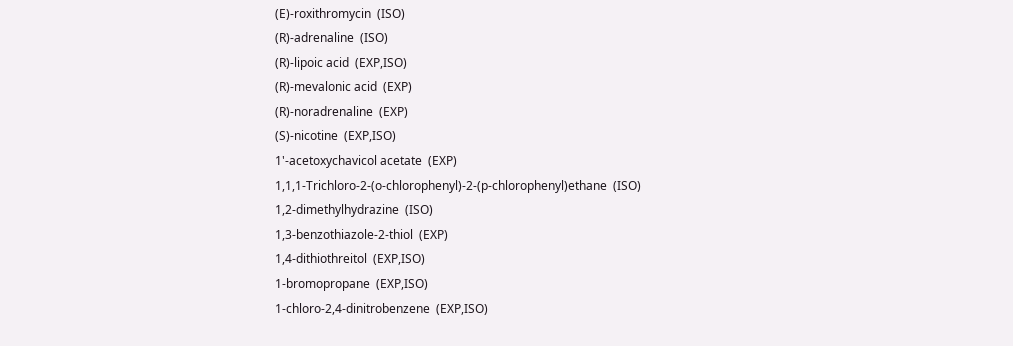(E)-roxithromycin  (ISO)
(R)-adrenaline  (ISO)
(R)-lipoic acid  (EXP,ISO)
(R)-mevalonic acid  (EXP)
(R)-noradrenaline  (EXP)
(S)-nicotine  (EXP,ISO)
1'-acetoxychavicol acetate  (EXP)
1,1,1-Trichloro-2-(o-chlorophenyl)-2-(p-chlorophenyl)ethane  (ISO)
1,2-dimethylhydrazine  (ISO)
1,3-benzothiazole-2-thiol  (EXP)
1,4-dithiothreitol  (EXP,ISO)
1-bromopropane  (EXP,ISO)
1-chloro-2,4-dinitrobenzene  (EXP,ISO)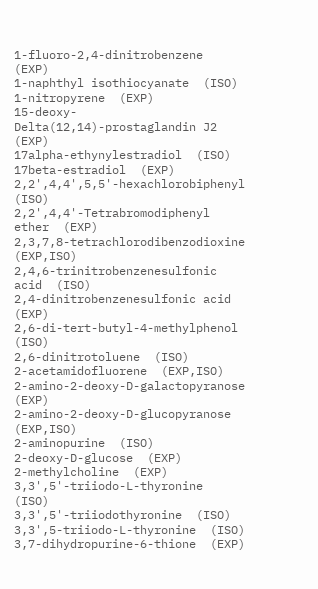1-fluoro-2,4-dinitrobenzene  (EXP)
1-naphthyl isothiocyanate  (ISO)
1-nitropyrene  (EXP)
15-deoxy-Delta(12,14)-prostaglandin J2  (EXP)
17alpha-ethynylestradiol  (ISO)
17beta-estradiol  (EXP)
2,2',4,4',5,5'-hexachlorobiphenyl  (ISO)
2,2',4,4'-Tetrabromodiphenyl ether  (EXP)
2,3,7,8-tetrachlorodibenzodioxine  (EXP,ISO)
2,4,6-trinitrobenzenesulfonic acid  (ISO)
2,4-dinitrobenzenesulfonic acid  (EXP)
2,6-di-tert-butyl-4-methylphenol  (ISO)
2,6-dinitrotoluene  (ISO)
2-acetamidofluorene  (EXP,ISO)
2-amino-2-deoxy-D-galactopyranose  (EXP)
2-amino-2-deoxy-D-glucopyranose  (EXP,ISO)
2-aminopurine  (ISO)
2-deoxy-D-glucose  (EXP)
2-methylcholine  (EXP)
3,3',5'-triiodo-L-thyronine  (ISO)
3,3',5'-triiodothyronine  (ISO)
3,3',5-triiodo-L-thyronine  (ISO)
3,7-dihydropurine-6-thione  (EXP)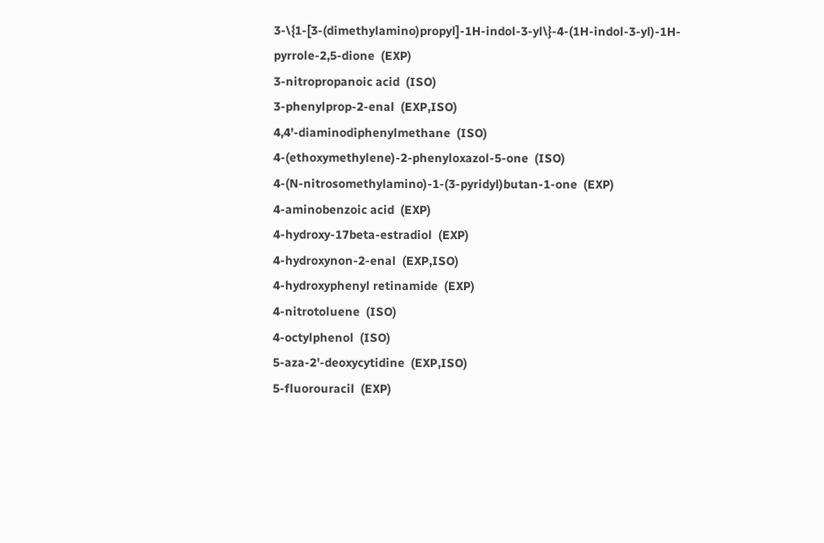3-\{1-[3-(dimethylamino)propyl]-1H-indol-3-yl\}-4-(1H-indol-3-yl)-1H-pyrrole-2,5-dione  (EXP)
3-nitropropanoic acid  (ISO)
3-phenylprop-2-enal  (EXP,ISO)
4,4'-diaminodiphenylmethane  (ISO)
4-(ethoxymethylene)-2-phenyloxazol-5-one  (ISO)
4-(N-nitrosomethylamino)-1-(3-pyridyl)butan-1-one  (EXP)
4-aminobenzoic acid  (EXP)
4-hydroxy-17beta-estradiol  (EXP)
4-hydroxynon-2-enal  (EXP,ISO)
4-hydroxyphenyl retinamide  (EXP)
4-nitrotoluene  (ISO)
4-octylphenol  (ISO)
5-aza-2'-deoxycytidine  (EXP,ISO)
5-fluorouracil  (EXP)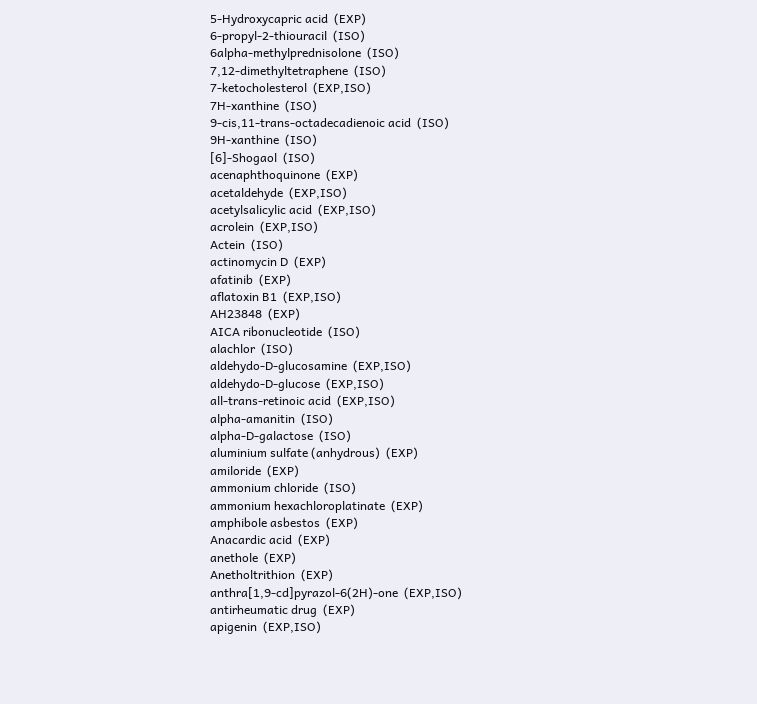5-Hydroxycapric acid  (EXP)
6-propyl-2-thiouracil  (ISO)
6alpha-methylprednisolone  (ISO)
7,12-dimethyltetraphene  (ISO)
7-ketocholesterol  (EXP,ISO)
7H-xanthine  (ISO)
9-cis,11-trans-octadecadienoic acid  (ISO)
9H-xanthine  (ISO)
[6]-Shogaol  (ISO)
acenaphthoquinone  (EXP)
acetaldehyde  (EXP,ISO)
acetylsalicylic acid  (EXP,ISO)
acrolein  (EXP,ISO)
Actein  (ISO)
actinomycin D  (EXP)
afatinib  (EXP)
aflatoxin B1  (EXP,ISO)
AH23848  (EXP)
AICA ribonucleotide  (ISO)
alachlor  (ISO)
aldehydo-D-glucosamine  (EXP,ISO)
aldehydo-D-glucose  (EXP,ISO)
all-trans-retinoic acid  (EXP,ISO)
alpha-amanitin  (ISO)
alpha-D-galactose  (ISO)
aluminium sulfate (anhydrous)  (EXP)
amiloride  (EXP)
ammonium chloride  (ISO)
ammonium hexachloroplatinate  (EXP)
amphibole asbestos  (EXP)
Anacardic acid  (EXP)
anethole  (EXP)
Anetholtrithion  (EXP)
anthra[1,9-cd]pyrazol-6(2H)-one  (EXP,ISO)
antirheumatic drug  (EXP)
apigenin  (EXP,ISO)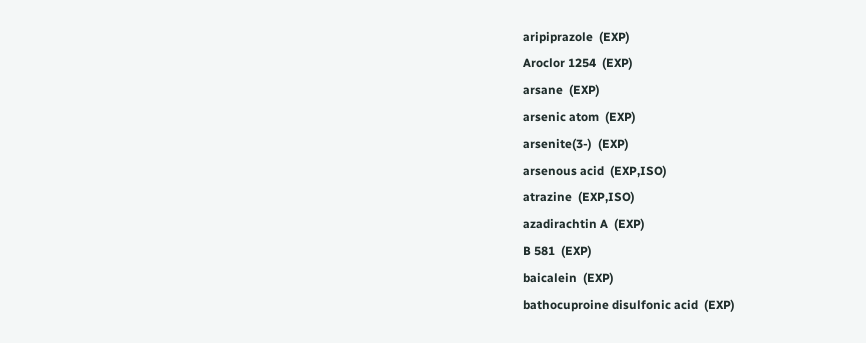aripiprazole  (EXP)
Aroclor 1254  (EXP)
arsane  (EXP)
arsenic atom  (EXP)
arsenite(3-)  (EXP)
arsenous acid  (EXP,ISO)
atrazine  (EXP,ISO)
azadirachtin A  (EXP)
B 581  (EXP)
baicalein  (EXP)
bathocuproine disulfonic acid  (EXP)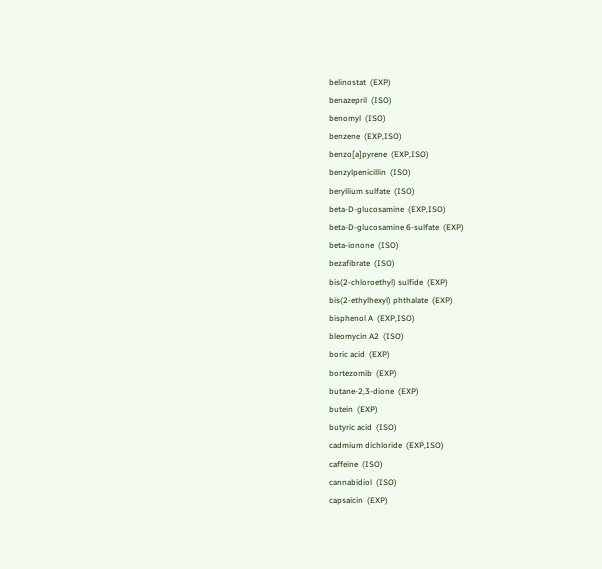belinostat  (EXP)
benazepril  (ISO)
benomyl  (ISO)
benzene  (EXP,ISO)
benzo[a]pyrene  (EXP,ISO)
benzylpenicillin  (ISO)
beryllium sulfate  (ISO)
beta-D-glucosamine  (EXP,ISO)
beta-D-glucosamine 6-sulfate  (EXP)
beta-ionone  (ISO)
bezafibrate  (ISO)
bis(2-chloroethyl) sulfide  (EXP)
bis(2-ethylhexyl) phthalate  (EXP)
bisphenol A  (EXP,ISO)
bleomycin A2  (ISO)
boric acid  (EXP)
bortezomib  (EXP)
butane-2,3-dione  (EXP)
butein  (EXP)
butyric acid  (ISO)
cadmium dichloride  (EXP,ISO)
caffeine  (ISO)
cannabidiol  (ISO)
capsaicin  (EXP)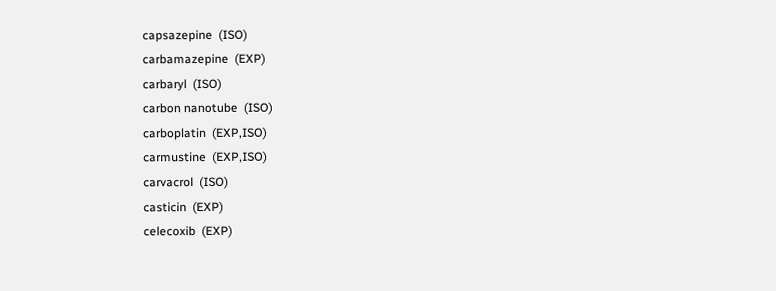capsazepine  (ISO)
carbamazepine  (EXP)
carbaryl  (ISO)
carbon nanotube  (ISO)
carboplatin  (EXP,ISO)
carmustine  (EXP,ISO)
carvacrol  (ISO)
casticin  (EXP)
celecoxib  (EXP)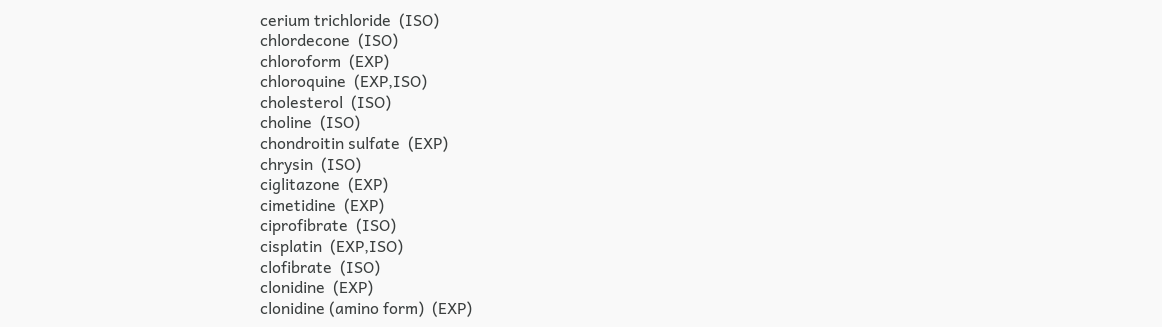cerium trichloride  (ISO)
chlordecone  (ISO)
chloroform  (EXP)
chloroquine  (EXP,ISO)
cholesterol  (ISO)
choline  (ISO)
chondroitin sulfate  (EXP)
chrysin  (ISO)
ciglitazone  (EXP)
cimetidine  (EXP)
ciprofibrate  (ISO)
cisplatin  (EXP,ISO)
clofibrate  (ISO)
clonidine  (EXP)
clonidine (amino form)  (EXP)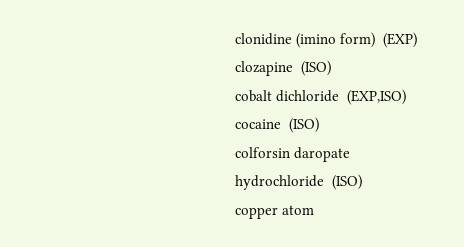clonidine (imino form)  (EXP)
clozapine  (ISO)
cobalt dichloride  (EXP,ISO)
cocaine  (ISO)
colforsin daropate hydrochloride  (ISO)
copper atom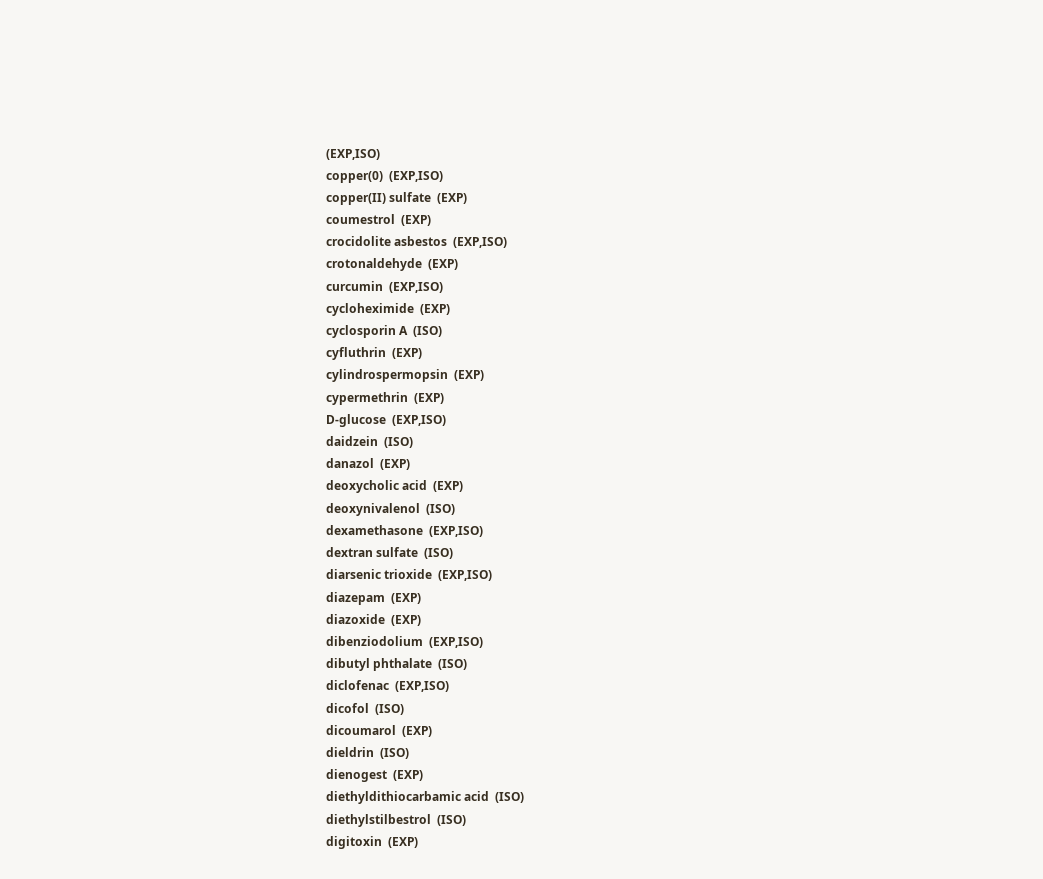(EXP,ISO)
copper(0)  (EXP,ISO)
copper(II) sulfate  (EXP)
coumestrol  (EXP)
crocidolite asbestos  (EXP,ISO)
crotonaldehyde  (EXP)
curcumin  (EXP,ISO)
cycloheximide  (EXP)
cyclosporin A  (ISO)
cyfluthrin  (EXP)
cylindrospermopsin  (EXP)
cypermethrin  (EXP)
D-glucose  (EXP,ISO)
daidzein  (ISO)
danazol  (EXP)
deoxycholic acid  (EXP)
deoxynivalenol  (ISO)
dexamethasone  (EXP,ISO)
dextran sulfate  (ISO)
diarsenic trioxide  (EXP,ISO)
diazepam  (EXP)
diazoxide  (EXP)
dibenziodolium  (EXP,ISO)
dibutyl phthalate  (ISO)
diclofenac  (EXP,ISO)
dicofol  (ISO)
dicoumarol  (EXP)
dieldrin  (ISO)
dienogest  (EXP)
diethyldithiocarbamic acid  (ISO)
diethylstilbestrol  (ISO)
digitoxin  (EXP)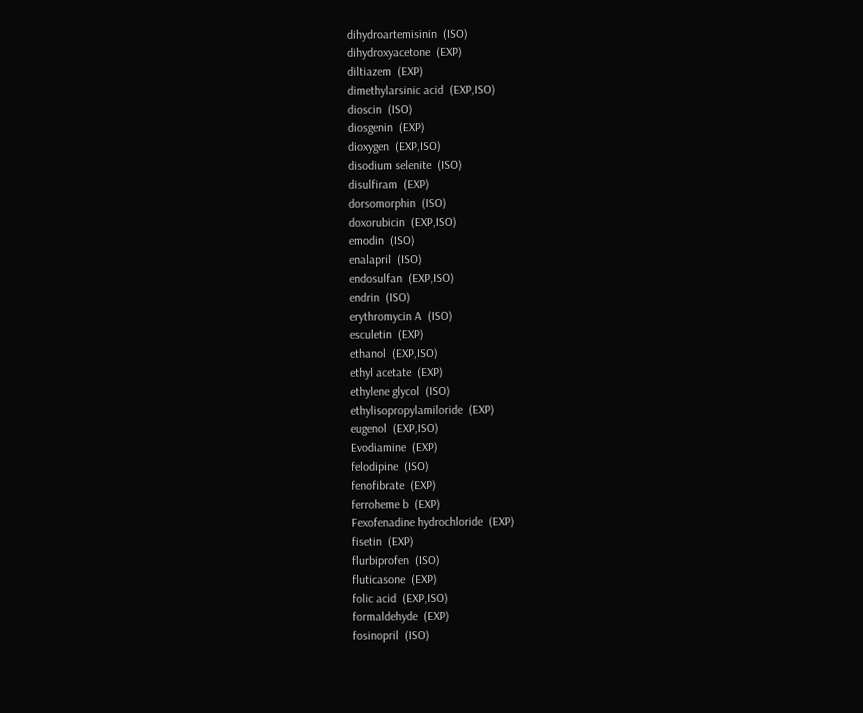dihydroartemisinin  (ISO)
dihydroxyacetone  (EXP)
diltiazem  (EXP)
dimethylarsinic acid  (EXP,ISO)
dioscin  (ISO)
diosgenin  (EXP)
dioxygen  (EXP,ISO)
disodium selenite  (ISO)
disulfiram  (EXP)
dorsomorphin  (ISO)
doxorubicin  (EXP,ISO)
emodin  (ISO)
enalapril  (ISO)
endosulfan  (EXP,ISO)
endrin  (ISO)
erythromycin A  (ISO)
esculetin  (EXP)
ethanol  (EXP,ISO)
ethyl acetate  (EXP)
ethylene glycol  (ISO)
ethylisopropylamiloride  (EXP)
eugenol  (EXP,ISO)
Evodiamine  (EXP)
felodipine  (ISO)
fenofibrate  (EXP)
ferroheme b  (EXP)
Fexofenadine hydrochloride  (EXP)
fisetin  (EXP)
flurbiprofen  (ISO)
fluticasone  (EXP)
folic acid  (EXP,ISO)
formaldehyde  (EXP)
fosinopril  (ISO)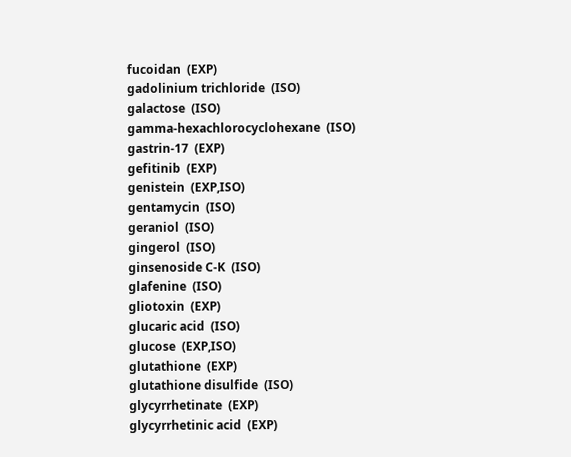fucoidan  (EXP)
gadolinium trichloride  (ISO)
galactose  (ISO)
gamma-hexachlorocyclohexane  (ISO)
gastrin-17  (EXP)
gefitinib  (EXP)
genistein  (EXP,ISO)
gentamycin  (ISO)
geraniol  (ISO)
gingerol  (ISO)
ginsenoside C-K  (ISO)
glafenine  (ISO)
gliotoxin  (EXP)
glucaric acid  (ISO)
glucose  (EXP,ISO)
glutathione  (EXP)
glutathione disulfide  (ISO)
glycyrrhetinate  (EXP)
glycyrrhetinic acid  (EXP)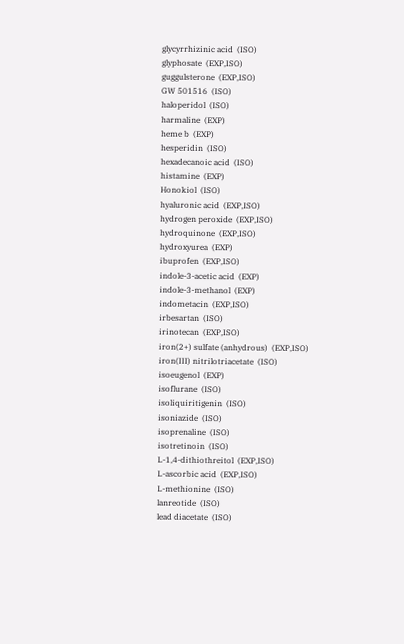glycyrrhizinic acid  (ISO)
glyphosate  (EXP,ISO)
guggulsterone  (EXP,ISO)
GW 501516  (ISO)
haloperidol  (ISO)
harmaline  (EXP)
heme b  (EXP)
hesperidin  (ISO)
hexadecanoic acid  (ISO)
histamine  (EXP)
Honokiol  (ISO)
hyaluronic acid  (EXP,ISO)
hydrogen peroxide  (EXP,ISO)
hydroquinone  (EXP,ISO)
hydroxyurea  (EXP)
ibuprofen  (EXP,ISO)
indole-3-acetic acid  (EXP)
indole-3-methanol  (EXP)
indometacin  (EXP,ISO)
irbesartan  (ISO)
irinotecan  (EXP,ISO)
iron(2+) sulfate (anhydrous)  (EXP,ISO)
iron(III) nitrilotriacetate  (ISO)
isoeugenol  (EXP)
isoflurane  (ISO)
isoliquiritigenin  (ISO)
isoniazide  (ISO)
isoprenaline  (ISO)
isotretinoin  (ISO)
L-1,4-dithiothreitol  (EXP,ISO)
L-ascorbic acid  (EXP,ISO)
L-methionine  (ISO)
lanreotide  (ISO)
lead diacetate  (ISO)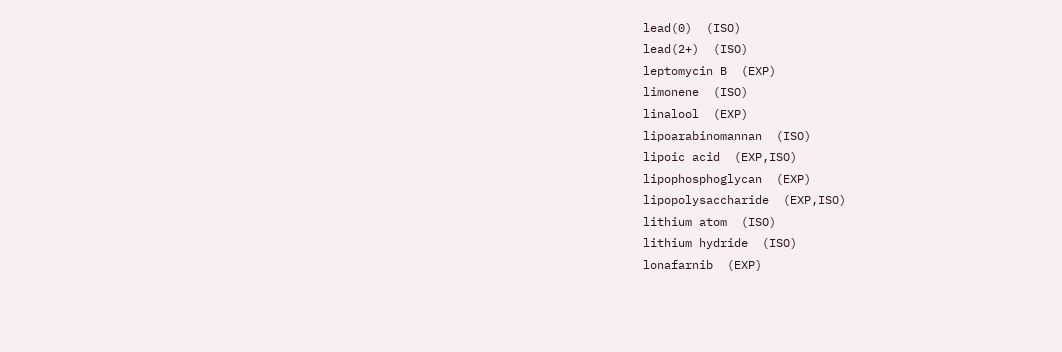lead(0)  (ISO)
lead(2+)  (ISO)
leptomycin B  (EXP)
limonene  (ISO)
linalool  (EXP)
lipoarabinomannan  (ISO)
lipoic acid  (EXP,ISO)
lipophosphoglycan  (EXP)
lipopolysaccharide  (EXP,ISO)
lithium atom  (ISO)
lithium hydride  (ISO)
lonafarnib  (EXP)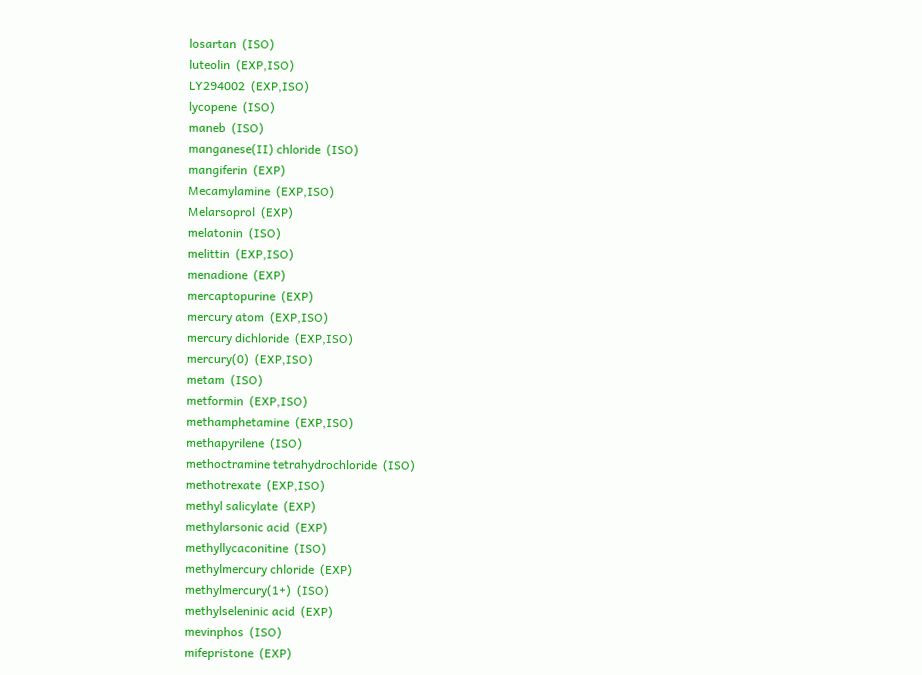losartan  (ISO)
luteolin  (EXP,ISO)
LY294002  (EXP,ISO)
lycopene  (ISO)
maneb  (ISO)
manganese(II) chloride  (ISO)
mangiferin  (EXP)
Mecamylamine  (EXP,ISO)
Melarsoprol  (EXP)
melatonin  (ISO)
melittin  (EXP,ISO)
menadione  (EXP)
mercaptopurine  (EXP)
mercury atom  (EXP,ISO)
mercury dichloride  (EXP,ISO)
mercury(0)  (EXP,ISO)
metam  (ISO)
metformin  (EXP,ISO)
methamphetamine  (EXP,ISO)
methapyrilene  (ISO)
methoctramine tetrahydrochloride  (ISO)
methotrexate  (EXP,ISO)
methyl salicylate  (EXP)
methylarsonic acid  (EXP)
methyllycaconitine  (ISO)
methylmercury chloride  (EXP)
methylmercury(1+)  (ISO)
methylseleninic acid  (EXP)
mevinphos  (ISO)
mifepristone  (EXP)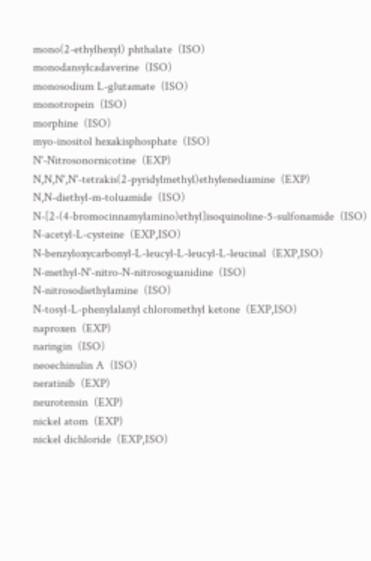mono(2-ethylhexyl) phthalate  (ISO)
monodansylcadaverine  (ISO)
monosodium L-glutamate  (ISO)
monotropein  (ISO)
morphine  (ISO)
myo-inositol hexakisphosphate  (ISO)
N'-Nitrosonornicotine  (EXP)
N,N,N',N'-tetrakis(2-pyridylmethyl)ethylenediamine  (EXP)
N,N-diethyl-m-toluamide  (ISO)
N-[2-(4-bromocinnamylamino)ethyl]isoquinoline-5-sulfonamide  (ISO)
N-acetyl-L-cysteine  (EXP,ISO)
N-benzyloxycarbonyl-L-leucyl-L-leucyl-L-leucinal  (EXP,ISO)
N-methyl-N'-nitro-N-nitrosoguanidine  (ISO)
N-nitrosodiethylamine  (ISO)
N-tosyl-L-phenylalanyl chloromethyl ketone  (EXP,ISO)
naproxen  (EXP)
naringin  (ISO)
neoechinulin A  (ISO)
neratinib  (EXP)
neurotensin  (EXP)
nickel atom  (EXP)
nickel dichloride  (EXP,ISO)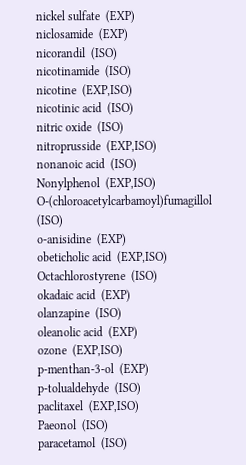nickel sulfate  (EXP)
niclosamide  (EXP)
nicorandil  (ISO)
nicotinamide  (ISO)
nicotine  (EXP,ISO)
nicotinic acid  (ISO)
nitric oxide  (ISO)
nitroprusside  (EXP,ISO)
nonanoic acid  (ISO)
Nonylphenol  (EXP,ISO)
O-(chloroacetylcarbamoyl)fumagillol  (ISO)
o-anisidine  (EXP)
obeticholic acid  (EXP,ISO)
Octachlorostyrene  (ISO)
okadaic acid  (EXP)
olanzapine  (ISO)
oleanolic acid  (EXP)
ozone  (EXP,ISO)
p-menthan-3-ol  (EXP)
p-tolualdehyde  (ISO)
paclitaxel  (EXP,ISO)
Paeonol  (ISO)
paracetamol  (ISO)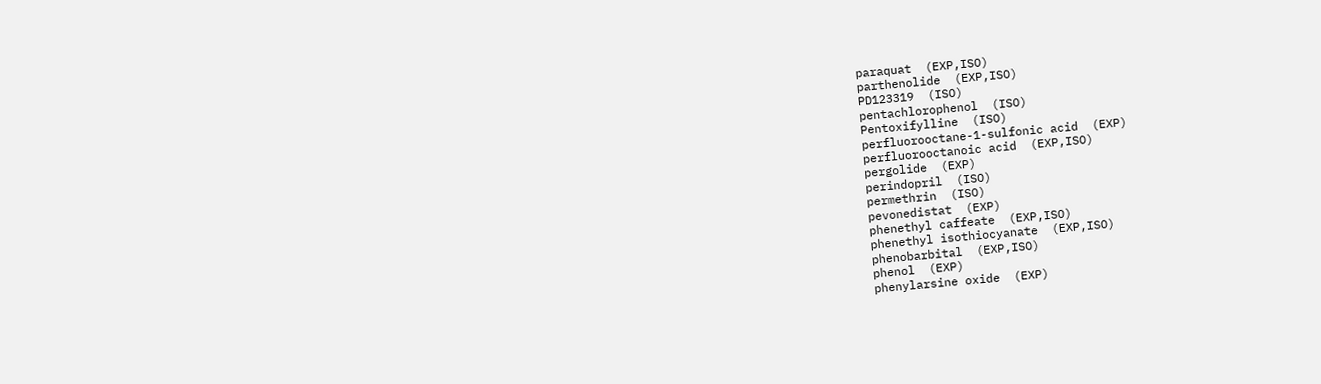paraquat  (EXP,ISO)
parthenolide  (EXP,ISO)
PD123319  (ISO)
pentachlorophenol  (ISO)
Pentoxifylline  (ISO)
perfluorooctane-1-sulfonic acid  (EXP)
perfluorooctanoic acid  (EXP,ISO)
pergolide  (EXP)
perindopril  (ISO)
permethrin  (ISO)
pevonedistat  (EXP)
phenethyl caffeate  (EXP,ISO)
phenethyl isothiocyanate  (EXP,ISO)
phenobarbital  (EXP,ISO)
phenol  (EXP)
phenylarsine oxide  (EXP)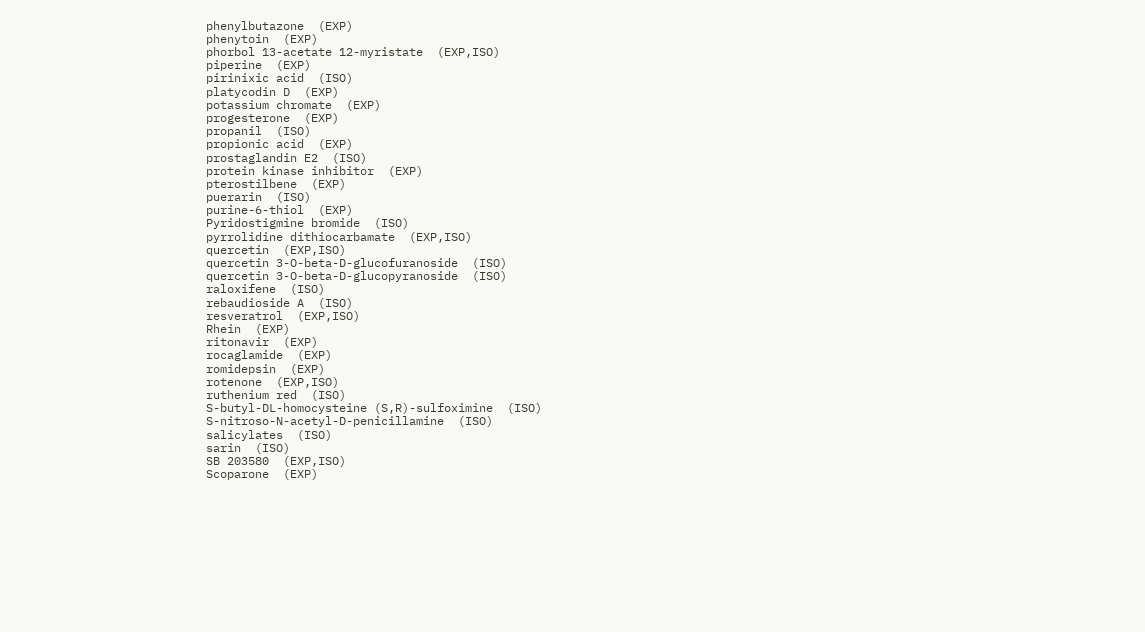phenylbutazone  (EXP)
phenytoin  (EXP)
phorbol 13-acetate 12-myristate  (EXP,ISO)
piperine  (EXP)
pirinixic acid  (ISO)
platycodin D  (EXP)
potassium chromate  (EXP)
progesterone  (EXP)
propanil  (ISO)
propionic acid  (EXP)
prostaglandin E2  (ISO)
protein kinase inhibitor  (EXP)
pterostilbene  (EXP)
puerarin  (ISO)
purine-6-thiol  (EXP)
Pyridostigmine bromide  (ISO)
pyrrolidine dithiocarbamate  (EXP,ISO)
quercetin  (EXP,ISO)
quercetin 3-O-beta-D-glucofuranoside  (ISO)
quercetin 3-O-beta-D-glucopyranoside  (ISO)
raloxifene  (ISO)
rebaudioside A  (ISO)
resveratrol  (EXP,ISO)
Rhein  (EXP)
ritonavir  (EXP)
rocaglamide  (EXP)
romidepsin  (EXP)
rotenone  (EXP,ISO)
ruthenium red  (ISO)
S-butyl-DL-homocysteine (S,R)-sulfoximine  (ISO)
S-nitroso-N-acetyl-D-penicillamine  (ISO)
salicylates  (ISO)
sarin  (ISO)
SB 203580  (EXP,ISO)
Scoparone  (EXP)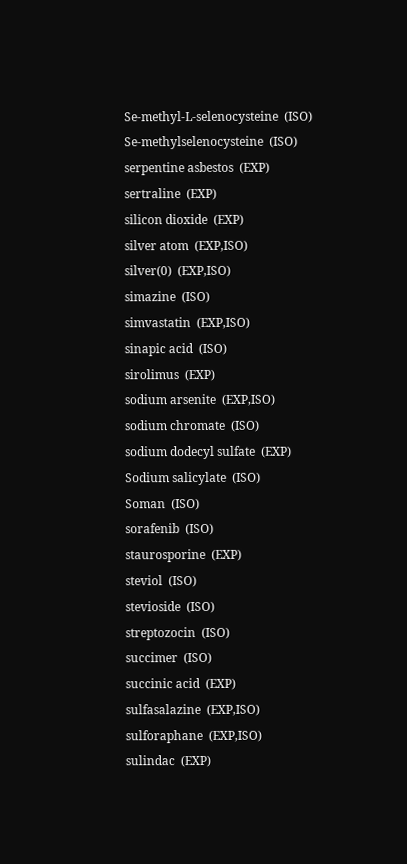Se-methyl-L-selenocysteine  (ISO)
Se-methylselenocysteine  (ISO)
serpentine asbestos  (EXP)
sertraline  (EXP)
silicon dioxide  (EXP)
silver atom  (EXP,ISO)
silver(0)  (EXP,ISO)
simazine  (ISO)
simvastatin  (EXP,ISO)
sinapic acid  (ISO)
sirolimus  (EXP)
sodium arsenite  (EXP,ISO)
sodium chromate  (ISO)
sodium dodecyl sulfate  (EXP)
Sodium salicylate  (ISO)
Soman  (ISO)
sorafenib  (ISO)
staurosporine  (EXP)
steviol  (ISO)
stevioside  (ISO)
streptozocin  (ISO)
succimer  (ISO)
succinic acid  (EXP)
sulfasalazine  (EXP,ISO)
sulforaphane  (EXP,ISO)
sulindac  (EXP)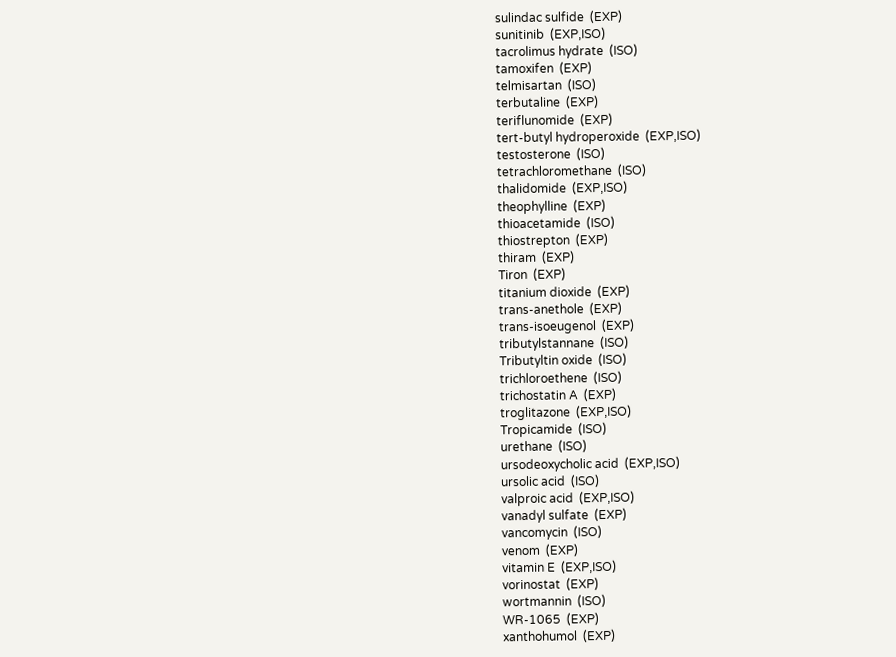sulindac sulfide  (EXP)
sunitinib  (EXP,ISO)
tacrolimus hydrate  (ISO)
tamoxifen  (EXP)
telmisartan  (ISO)
terbutaline  (EXP)
teriflunomide  (EXP)
tert-butyl hydroperoxide  (EXP,ISO)
testosterone  (ISO)
tetrachloromethane  (ISO)
thalidomide  (EXP,ISO)
theophylline  (EXP)
thioacetamide  (ISO)
thiostrepton  (EXP)
thiram  (EXP)
Tiron  (EXP)
titanium dioxide  (EXP)
trans-anethole  (EXP)
trans-isoeugenol  (EXP)
tributylstannane  (ISO)
Tributyltin oxide  (ISO)
trichloroethene  (ISO)
trichostatin A  (EXP)
troglitazone  (EXP,ISO)
Tropicamide  (ISO)
urethane  (ISO)
ursodeoxycholic acid  (EXP,ISO)
ursolic acid  (ISO)
valproic acid  (EXP,ISO)
vanadyl sulfate  (EXP)
vancomycin  (ISO)
venom  (EXP)
vitamin E  (EXP,ISO)
vorinostat  (EXP)
wortmannin  (ISO)
WR-1065  (EXP)
xanthohumol  (EXP)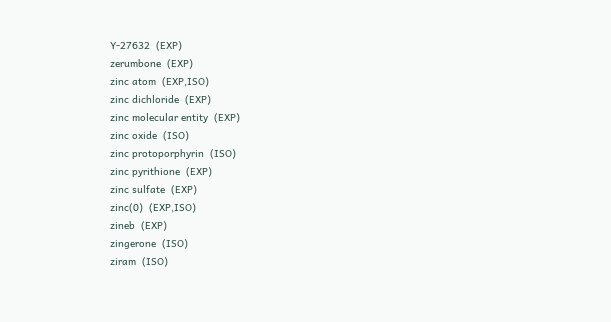Y-27632  (EXP)
zerumbone  (EXP)
zinc atom  (EXP,ISO)
zinc dichloride  (EXP)
zinc molecular entity  (EXP)
zinc oxide  (ISO)
zinc protoporphyrin  (ISO)
zinc pyrithione  (EXP)
zinc sulfate  (EXP)
zinc(0)  (EXP,ISO)
zineb  (EXP)
zingerone  (ISO)
ziram  (ISO)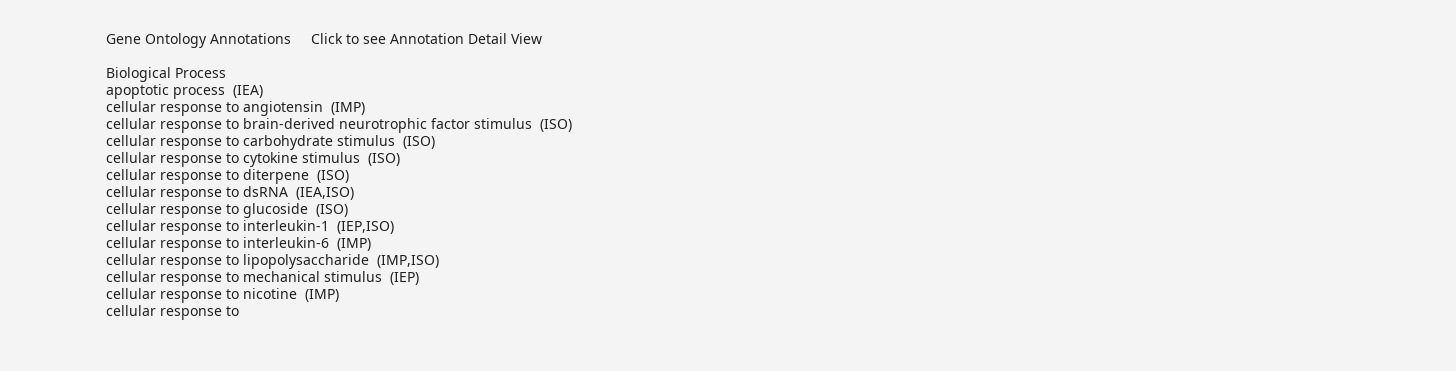Gene Ontology Annotations     Click to see Annotation Detail View

Biological Process
apoptotic process  (IEA)
cellular response to angiotensin  (IMP)
cellular response to brain-derived neurotrophic factor stimulus  (ISO)
cellular response to carbohydrate stimulus  (ISO)
cellular response to cytokine stimulus  (ISO)
cellular response to diterpene  (ISO)
cellular response to dsRNA  (IEA,ISO)
cellular response to glucoside  (ISO)
cellular response to interleukin-1  (IEP,ISO)
cellular response to interleukin-6  (IMP)
cellular response to lipopolysaccharide  (IMP,ISO)
cellular response to mechanical stimulus  (IEP)
cellular response to nicotine  (IMP)
cellular response to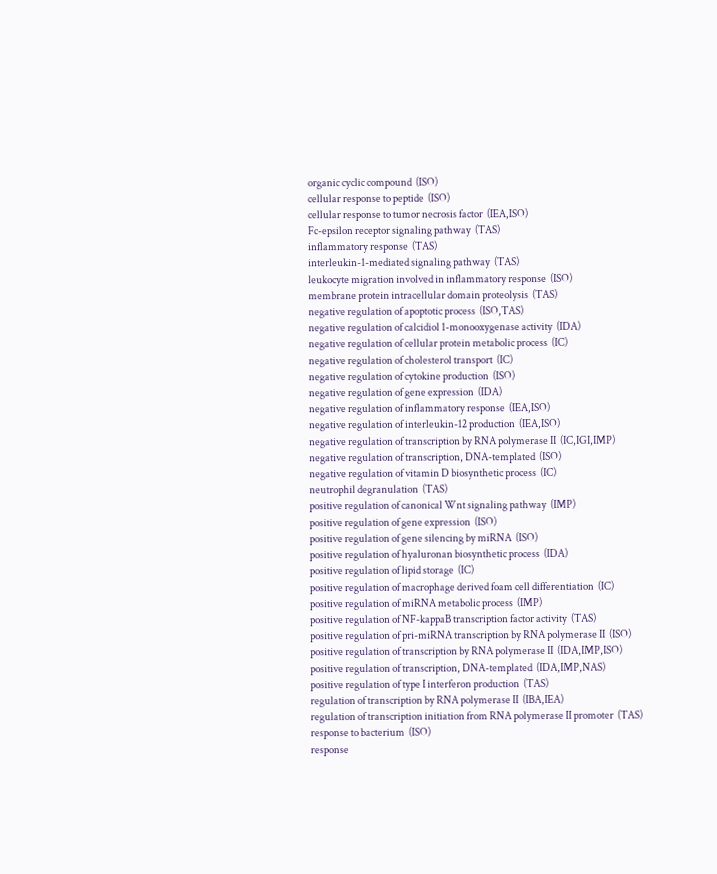organic cyclic compound  (ISO)
cellular response to peptide  (ISO)
cellular response to tumor necrosis factor  (IEA,ISO)
Fc-epsilon receptor signaling pathway  (TAS)
inflammatory response  (TAS)
interleukin-1-mediated signaling pathway  (TAS)
leukocyte migration involved in inflammatory response  (ISO)
membrane protein intracellular domain proteolysis  (TAS)
negative regulation of apoptotic process  (ISO,TAS)
negative regulation of calcidiol 1-monooxygenase activity  (IDA)
negative regulation of cellular protein metabolic process  (IC)
negative regulation of cholesterol transport  (IC)
negative regulation of cytokine production  (ISO)
negative regulation of gene expression  (IDA)
negative regulation of inflammatory response  (IEA,ISO)
negative regulation of interleukin-12 production  (IEA,ISO)
negative regulation of transcription by RNA polymerase II  (IC,IGI,IMP)
negative regulation of transcription, DNA-templated  (ISO)
negative regulation of vitamin D biosynthetic process  (IC)
neutrophil degranulation  (TAS)
positive regulation of canonical Wnt signaling pathway  (IMP)
positive regulation of gene expression  (ISO)
positive regulation of gene silencing by miRNA  (ISO)
positive regulation of hyaluronan biosynthetic process  (IDA)
positive regulation of lipid storage  (IC)
positive regulation of macrophage derived foam cell differentiation  (IC)
positive regulation of miRNA metabolic process  (IMP)
positive regulation of NF-kappaB transcription factor activity  (TAS)
positive regulation of pri-miRNA transcription by RNA polymerase II  (ISO)
positive regulation of transcription by RNA polymerase II  (IDA,IMP,ISO)
positive regulation of transcription, DNA-templated  (IDA,IMP,NAS)
positive regulation of type I interferon production  (TAS)
regulation of transcription by RNA polymerase II  (IBA,IEA)
regulation of transcription initiation from RNA polymerase II promoter  (TAS)
response to bacterium  (ISO)
response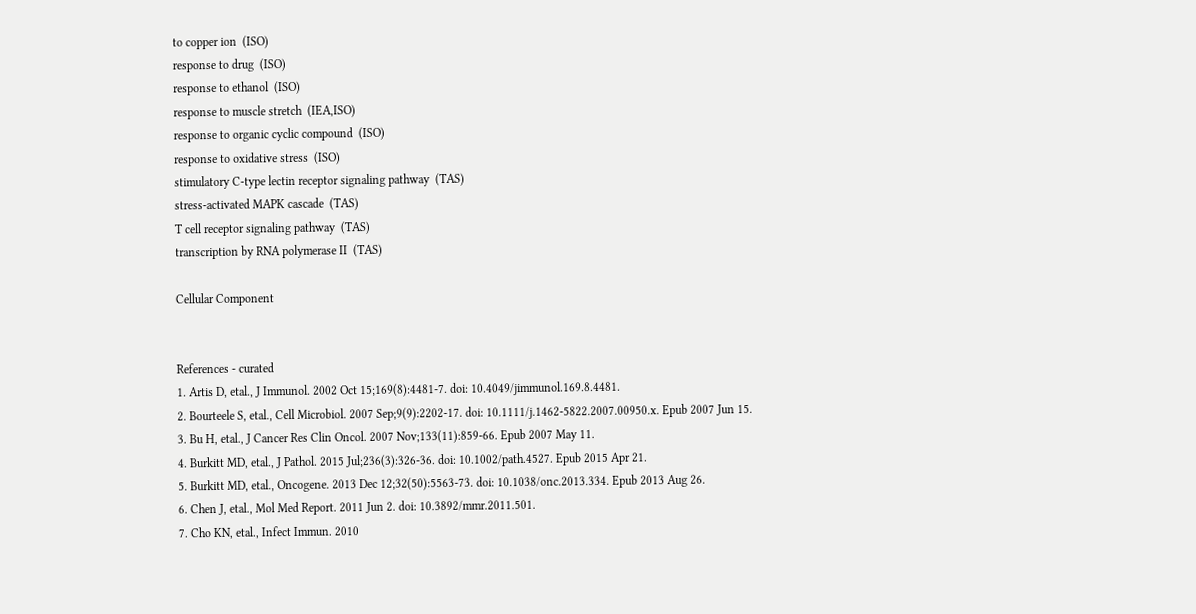to copper ion  (ISO)
response to drug  (ISO)
response to ethanol  (ISO)
response to muscle stretch  (IEA,ISO)
response to organic cyclic compound  (ISO)
response to oxidative stress  (ISO)
stimulatory C-type lectin receptor signaling pathway  (TAS)
stress-activated MAPK cascade  (TAS)
T cell receptor signaling pathway  (TAS)
transcription by RNA polymerase II  (TAS)

Cellular Component


References - curated
1. Artis D, etal., J Immunol. 2002 Oct 15;169(8):4481-7. doi: 10.4049/jimmunol.169.8.4481.
2. Bourteele S, etal., Cell Microbiol. 2007 Sep;9(9):2202-17. doi: 10.1111/j.1462-5822.2007.00950.x. Epub 2007 Jun 15.
3. Bu H, etal., J Cancer Res Clin Oncol. 2007 Nov;133(11):859-66. Epub 2007 May 11.
4. Burkitt MD, etal., J Pathol. 2015 Jul;236(3):326-36. doi: 10.1002/path.4527. Epub 2015 Apr 21.
5. Burkitt MD, etal., Oncogene. 2013 Dec 12;32(50):5563-73. doi: 10.1038/onc.2013.334. Epub 2013 Aug 26.
6. Chen J, etal., Mol Med Report. 2011 Jun 2. doi: 10.3892/mmr.2011.501.
7. Cho KN, etal., Infect Immun. 2010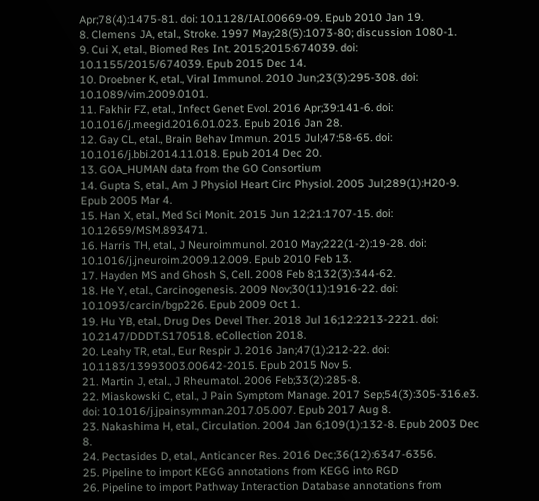Apr;78(4):1475-81. doi: 10.1128/IAI.00669-09. Epub 2010 Jan 19.
8. Clemens JA, etal., Stroke. 1997 May;28(5):1073-80; discussion 1080-1.
9. Cui X, etal., Biomed Res Int. 2015;2015:674039. doi: 10.1155/2015/674039. Epub 2015 Dec 14.
10. Droebner K, etal., Viral Immunol. 2010 Jun;23(3):295-308. doi: 10.1089/vim.2009.0101.
11. Fakhir FZ, etal., Infect Genet Evol. 2016 Apr;39:141-6. doi: 10.1016/j.meegid.2016.01.023. Epub 2016 Jan 28.
12. Gay CL, etal., Brain Behav Immun. 2015 Jul;47:58-65. doi: 10.1016/j.bbi.2014.11.018. Epub 2014 Dec 20.
13. GOA_HUMAN data from the GO Consortium
14. Gupta S, etal., Am J Physiol Heart Circ Physiol. 2005 Jul;289(1):H20-9. Epub 2005 Mar 4.
15. Han X, etal., Med Sci Monit. 2015 Jun 12;21:1707-15. doi: 10.12659/MSM.893471.
16. Harris TH, etal., J Neuroimmunol. 2010 May;222(1-2):19-28. doi: 10.1016/j.jneuroim.2009.12.009. Epub 2010 Feb 13.
17. Hayden MS and Ghosh S, Cell. 2008 Feb 8;132(3):344-62.
18. He Y, etal., Carcinogenesis. 2009 Nov;30(11):1916-22. doi: 10.1093/carcin/bgp226. Epub 2009 Oct 1.
19. Hu YB, etal., Drug Des Devel Ther. 2018 Jul 16;12:2213-2221. doi: 10.2147/DDDT.S170518. eCollection 2018.
20. Leahy TR, etal., Eur Respir J. 2016 Jan;47(1):212-22. doi: 10.1183/13993003.00642-2015. Epub 2015 Nov 5.
21. Martin J, etal., J Rheumatol. 2006 Feb;33(2):285-8.
22. Miaskowski C, etal., J Pain Symptom Manage. 2017 Sep;54(3):305-316.e3. doi: 10.1016/j.jpainsymman.2017.05.007. Epub 2017 Aug 8.
23. Nakashima H, etal., Circulation. 2004 Jan 6;109(1):132-8. Epub 2003 Dec 8.
24. Pectasides D, etal., Anticancer Res. 2016 Dec;36(12):6347-6356.
25. Pipeline to import KEGG annotations from KEGG into RGD
26. Pipeline to import Pathway Interaction Database annotations from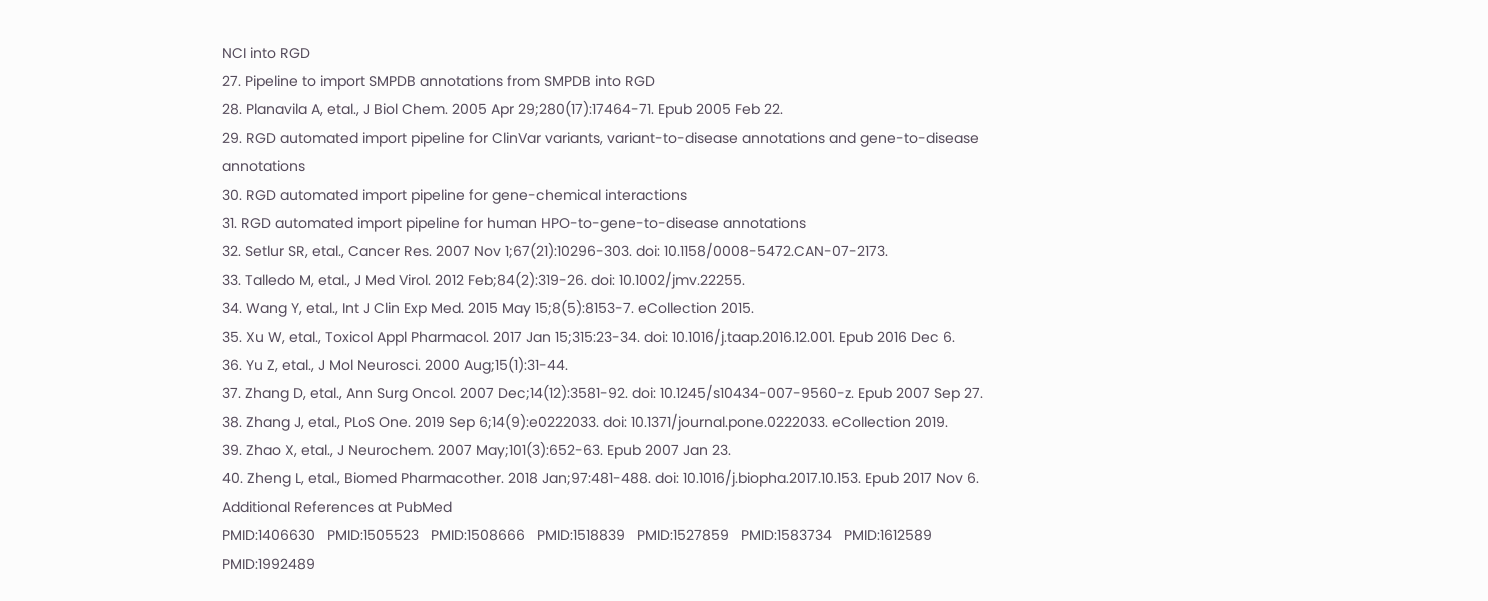NCI into RGD
27. Pipeline to import SMPDB annotations from SMPDB into RGD
28. Planavila A, etal., J Biol Chem. 2005 Apr 29;280(17):17464-71. Epub 2005 Feb 22.
29. RGD automated import pipeline for ClinVar variants, variant-to-disease annotations and gene-to-disease annotations
30. RGD automated import pipeline for gene-chemical interactions
31. RGD automated import pipeline for human HPO-to-gene-to-disease annotations
32. Setlur SR, etal., Cancer Res. 2007 Nov 1;67(21):10296-303. doi: 10.1158/0008-5472.CAN-07-2173.
33. Talledo M, etal., J Med Virol. 2012 Feb;84(2):319-26. doi: 10.1002/jmv.22255.
34. Wang Y, etal., Int J Clin Exp Med. 2015 May 15;8(5):8153-7. eCollection 2015.
35. Xu W, etal., Toxicol Appl Pharmacol. 2017 Jan 15;315:23-34. doi: 10.1016/j.taap.2016.12.001. Epub 2016 Dec 6.
36. Yu Z, etal., J Mol Neurosci. 2000 Aug;15(1):31-44.
37. Zhang D, etal., Ann Surg Oncol. 2007 Dec;14(12):3581-92. doi: 10.1245/s10434-007-9560-z. Epub 2007 Sep 27.
38. Zhang J, etal., PLoS One. 2019 Sep 6;14(9):e0222033. doi: 10.1371/journal.pone.0222033. eCollection 2019.
39. Zhao X, etal., J Neurochem. 2007 May;101(3):652-63. Epub 2007 Jan 23.
40. Zheng L, etal., Biomed Pharmacother. 2018 Jan;97:481-488. doi: 10.1016/j.biopha.2017.10.153. Epub 2017 Nov 6.
Additional References at PubMed
PMID:1406630   PMID:1505523   PMID:1508666   PMID:1518839   PMID:1527859   PMID:1583734   PMID:1612589   PMID:1992489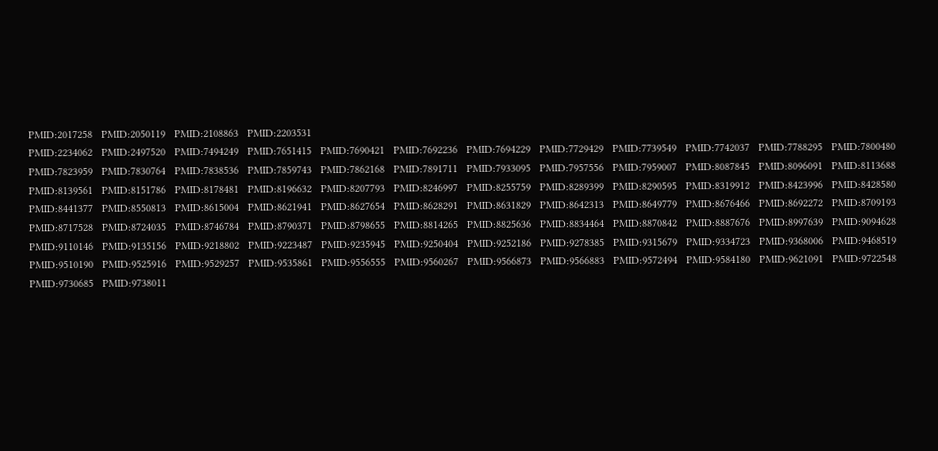PMID:2017258   PMID:2050119   PMID:2108863   PMID:2203531
PMID:2234062   PMID:2497520   PMID:7494249   PMID:7651415   PMID:7690421   PMID:7692236   PMID:7694229   PMID:7729429   PMID:7739549   PMID:7742037   PMID:7788295   PMID:7800480
PMID:7823959   PMID:7830764   PMID:7838536   PMID:7859743   PMID:7862168   PMID:7891711   PMID:7933095   PMID:7957556   PMID:7959007   PMID:8087845   PMID:8096091   PMID:8113688
PMID:8139561   PMID:8151786   PMID:8178481   PMID:8196632   PMID:8207793   PMID:8246997   PMID:8255759   PMID:8289399   PMID:8290595   PMID:8319912   PMID:8423996   PMID:8428580
PMID:8441377   PMID:8550813   PMID:8615004   PMID:8621941   PMID:8627654   PMID:8628291   PMID:8631829   PMID:8642313   PMID:8649779   PMID:8676466   PMID:8692272   PMID:8709193
PMID:8717528   PMID:8724035   PMID:8746784   PMID:8790371   PMID:8798655   PMID:8814265   PMID:8825636   PMID:8834464   PMID:8870842   PMID:8887676   PMID:8997639   PMID:9094628
PMID:9110146   PMID:9135156   PMID:9218802   PMID:9223487   PMID:9235945   PMID:9250404   PMID:9252186   PMID:9278385   PMID:9315679   PMID:9334723   PMID:9368006   PMID:9468519
PMID:9510190   PMID:9525916   PMID:9529257   PMID:9535861   PMID:9556555   PMID:9560267   PMID:9566873   PMID:9566883   PMID:9572494   PMID:9584180   PMID:9621091   PMID:9722548
PMID:9730685   PMID:9738011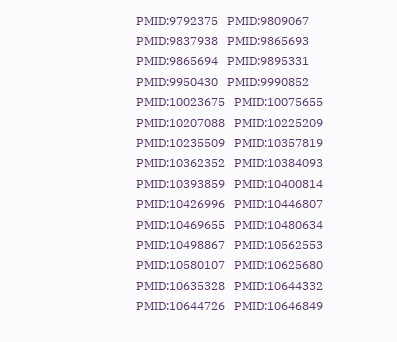PMID:9792375   PMID:9809067   PMID:9837938   PMID:9865693   PMID:9865694   PMID:9895331   PMID:9950430   PMID:9990852   PMID:10023675   PMID:10075655
PMID:10207088   PMID:10225209   PMID:10235509   PMID:10357819   PMID:10362352   PMID:10384093   PMID:10393859   PMID:10400814   PMID:10426996   PMID:10446807   PMID:10469655   PMID:10480634
PMID:10498867   PMID:10562553   PMID:10580107   PMID:10625680   PMID:10635328   PMID:10644332   PMID:10644726   PMID:10646849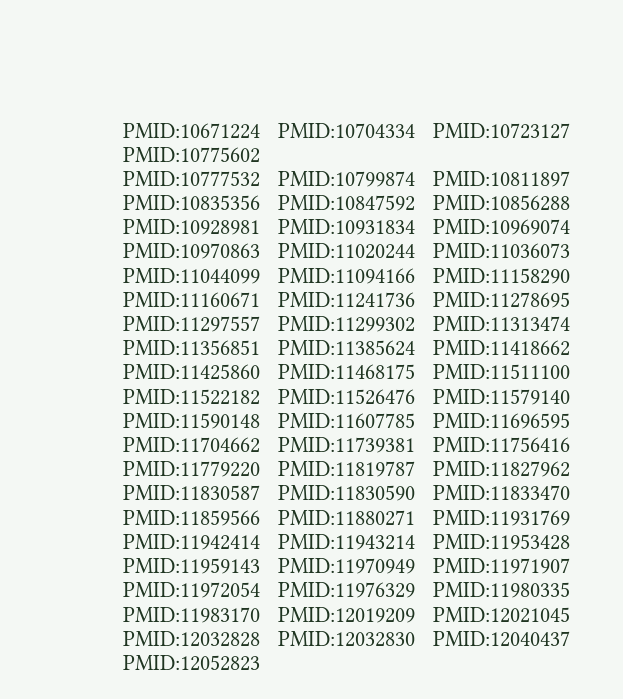PMID:10671224   PMID:10704334   PMID:10723127   PMID:10775602
PMID:10777532   PMID:10799874   PMID:10811897   PMID:10835356   PMID:10847592   PMID:10856288   PMID:10928981   PMID:10931834   PMID:10969074   PMID:10970863   PMID:11020244   PMID:11036073
PMID:11044099   PMID:11094166   PMID:11158290   PMID:11160671   PMID:11241736   PMID:11278695   PMID:11297557   PMID:11299302   PMID:11313474   PMID:11356851   PMID:11385624   PMID:11418662
PMID:11425860   PMID:11468175   PMID:11511100   PMID:11522182   PMID:11526476   PMID:11579140   PMID:11590148   PMID:11607785   PMID:11696595   PMID:11704662   PMID:11739381   PMID:11756416
PMID:11779220   PMID:11819787   PMID:11827962   PMID:11830587   PMID:11830590   PMID:11833470   PMID:11859566   PMID:11880271   PMID:11931769   PMID:11942414   PMID:11943214   PMID:11953428
PMID:11959143   PMID:11970949   PMID:11971907   PMID:11972054   PMID:11976329   PMID:11980335   PMID:11983170   PMID:12019209   PMID:12021045   PMID:12032828   PMID:12032830   PMID:12040437
PMID:12052823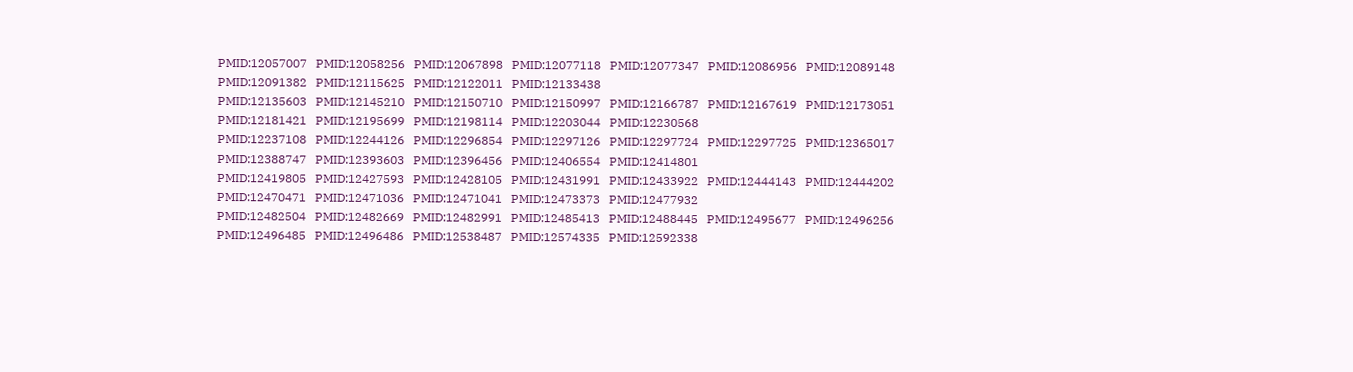PMID:12057007   PMID:12058256   PMID:12067898   PMID:12077118   PMID:12077347   PMID:12086956   PMID:12089148   PMID:12091382   PMID:12115625   PMID:12122011   PMID:12133438
PMID:12135603   PMID:12145210   PMID:12150710   PMID:12150997   PMID:12166787   PMID:12167619   PMID:12173051   PMID:12181421   PMID:12195699   PMID:12198114   PMID:12203044   PMID:12230568
PMID:12237108   PMID:12244126   PMID:12296854   PMID:12297126   PMID:12297724   PMID:12297725   PMID:12365017   PMID:12388747   PMID:12393603   PMID:12396456   PMID:12406554   PMID:12414801
PMID:12419805   PMID:12427593   PMID:12428105   PMID:12431991   PMID:12433922   PMID:12444143   PMID:12444202   PMID:12470471   PMID:12471036   PMID:12471041   PMID:12473373   PMID:12477932
PMID:12482504   PMID:12482669   PMID:12482991   PMID:12485413   PMID:12488445   PMID:12495677   PMID:12496256   PMID:12496485   PMID:12496486   PMID:12538487   PMID:12574335   PMID:12592338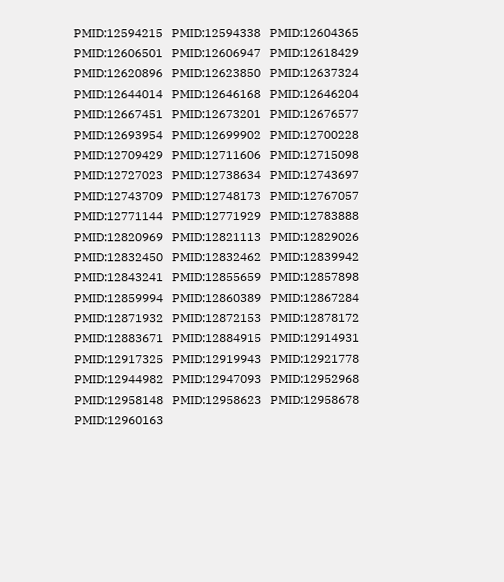PMID:12594215   PMID:12594338   PMID:12604365   PMID:12606501   PMID:12606947   PMID:12618429   PMID:12620896   PMID:12623850   PMID:12637324   PMID:12644014   PMID:12646168   PMID:12646204
PMID:12667451   PMID:12673201   PMID:12676577   PMID:12693954   PMID:12699902   PMID:12700228   PMID:12709429   PMID:12711606   PMID:12715098   PMID:12727023   PMID:12738634   PMID:12743697
PMID:12743709   PMID:12748173   PMID:12767057   PMID:12771144   PMID:12771929   PMID:12783888   PMID:12820969   PMID:12821113   PMID:12829026   PMID:12832450   PMID:12832462   PMID:12839942
PMID:12843241   PMID:12855659   PMID:12857898   PMID:12859994   PMID:12860389   PMID:12867284   PMID:12871932   PMID:12872153   PMID:12878172   PMID:12883671   PMID:12884915   PMID:12914931
PMID:12917325   PMID:12919943   PMID:12921778   PMID:12944982   PMID:12947093   PMID:12952968   PMID:12958148   PMID:12958623   PMID:12958678   PMID:12960163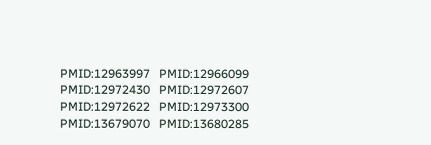PMID:12963997   PMID:12966099
PMID:12972430   PMID:12972607   PMID:12972622   PMID:12973300   PMID:13679070   PMID:13680285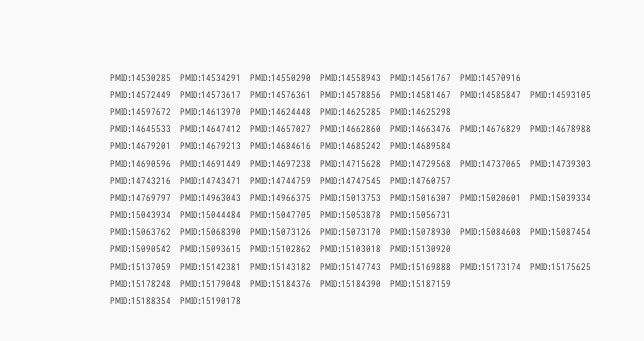PMID:14530285   PMID:14534291   PMID:14550290   PMID:14558943   PMID:14561767   PMID:14570916
PMID:14572449   PMID:14573617   PMID:14576361   PMID:14578856   PMID:14581467   PMID:14585847   PMID:14593105   PMID:14597672   PMID:14613970   PMID:14624448   PMID:14625285   PMID:14625298
PMID:14645533   PMID:14647412   PMID:14657027   PMID:14662860   PMID:14663476   PMID:14676829   PMID:14678988   PMID:14679201   PMID:14679213   PMID:14684616   PMID:14685242   PMID:14689584
PMID:14690596   PMID:14691449   PMID:14697238   PMID:14715628   PMID:14729568   PMID:14737065   PMID:14739303   PMID:14743216   PMID:14743471   PMID:14744759   PMID:14747545   PMID:14760757
PMID:14769797   PMID:14963043   PMID:14966375   PMID:15013753   PMID:15016307   PMID:15020601   PMID:15039334   PMID:15043934   PMID:15044484   PMID:15047705   PMID:15053878   PMID:15056731
PMID:15063762   PMID:15068390   PMID:15073126   PMID:15073170   PMID:15078930   PMID:15084608   PMID:15087454   PMID:15090542   PMID:15093615   PMID:15102862   PMID:15103018   PMID:15130920
PMID:15137059   PMID:15142381   PMID:15143182   PMID:15147743   PMID:15169888   PMID:15173174   PMID:15175625   PMID:15178248   PMID:15179048   PMID:15184376   PMID:15184390   PMID:15187159
PMID:15188354   PMID:15190178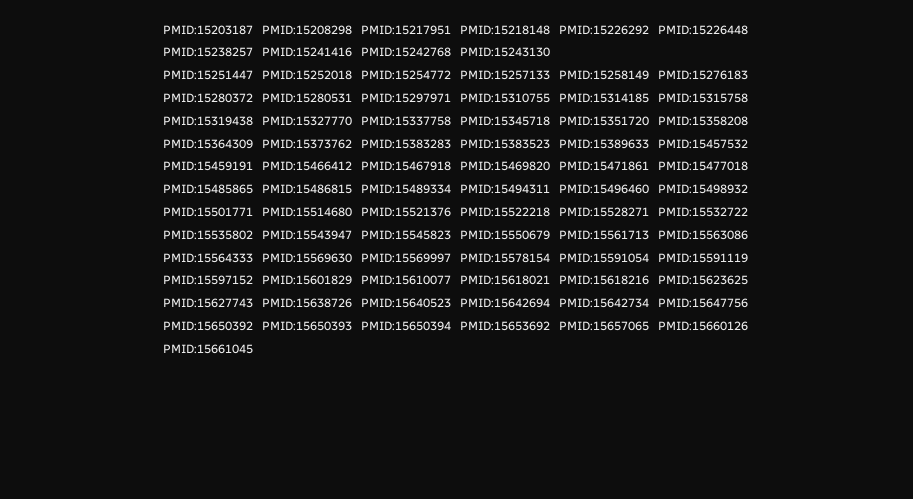PMID:15203187   PMID:15208298   PMID:15217951   PMID:15218148   PMID:15226292   PMID:15226448   PMID:15238257   PMID:15241416   PMID:15242768   PMID:15243130
PMID:15251447   PMID:15252018   PMID:15254772   PMID:15257133   PMID:15258149   PMID:15276183   PMID:15280372   PMID:15280531   PMID:15297971   PMID:15310755   PMID:15314185   PMID:15315758
PMID:15319438   PMID:15327770   PMID:15337758   PMID:15345718   PMID:15351720   PMID:15358208   PMID:15364309   PMID:15373762   PMID:15383283   PMID:15383523   PMID:15389633   PMID:15457532
PMID:15459191   PMID:15466412   PMID:15467918   PMID:15469820   PMID:15471861   PMID:15477018   PMID:15485865   PMID:15486815   PMID:15489334   PMID:15494311   PMID:15496460   PMID:15498932
PMID:15501771   PMID:15514680   PMID:15521376   PMID:15522218   PMID:15528271   PMID:15532722   PMID:15535802   PMID:15543947   PMID:15545823   PMID:15550679   PMID:15561713   PMID:15563086
PMID:15564333   PMID:15569630   PMID:15569997   PMID:15578154   PMID:15591054   PMID:15591119   PMID:15597152   PMID:15601829   PMID:15610077   PMID:15618021   PMID:15618216   PMID:15623625
PMID:15627743   PMID:15638726   PMID:15640523   PMID:15642694   PMID:15642734   PMID:15647756   PMID:15650392   PMID:15650393   PMID:15650394   PMID:15653692   PMID:15657065   PMID:15660126
PMID:15661045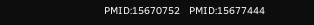PMID:15670752   PMID:15677444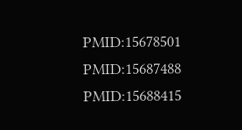PMID:15678501   PMID:15687488   PMID:15688415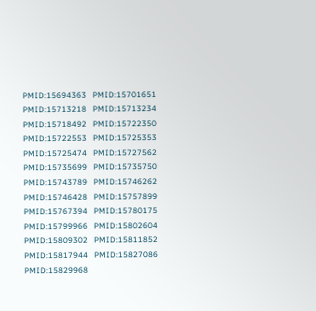PMID:15694363   PMID:15701651   PMID:15713218   PMID:15713234   PMID:15718492   PMID:15722350
PMID:15722553   PMID:15725353   PMID:15725474   PMID:15727562   PMID:15735699   PMID:15735750   PMID:15743789   PMID:15746262   PMID:15746428   PMID:15757899   PMID:15767394   PMID:15780175
PMID:15799966   PMID:15802604   PMID:15809302   PMID:15811852   PMID:15817944   PMID:15827086   PMID:15829968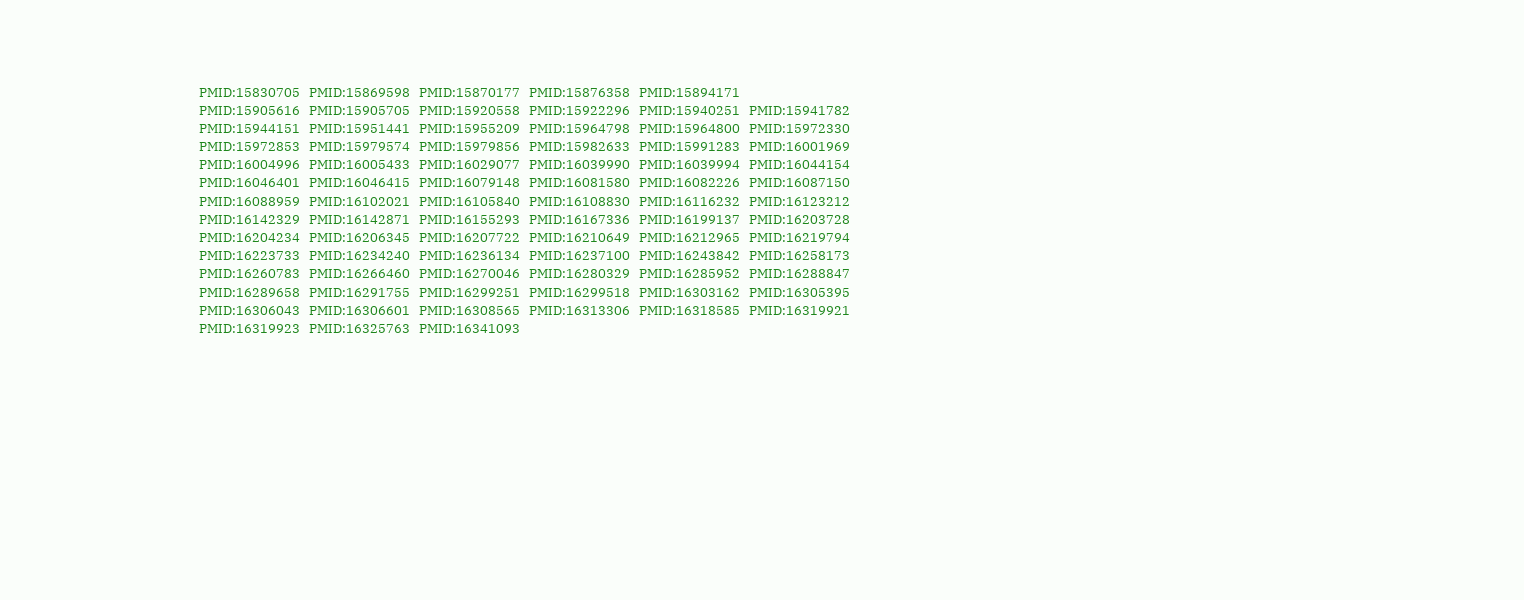PMID:15830705   PMID:15869598   PMID:15870177   PMID:15876358   PMID:15894171
PMID:15905616   PMID:15905705   PMID:15920558   PMID:15922296   PMID:15940251   PMID:15941782   PMID:15944151   PMID:15951441   PMID:15955209   PMID:15964798   PMID:15964800   PMID:15972330
PMID:15972853   PMID:15979574   PMID:15979856   PMID:15982633   PMID:15991283   PMID:16001969   PMID:16004996   PMID:16005433   PMID:16029077   PMID:16039990   PMID:16039994   PMID:16044154
PMID:16046401   PMID:16046415   PMID:16079148   PMID:16081580   PMID:16082226   PMID:16087150   PMID:16088959   PMID:16102021   PMID:16105840   PMID:16108830   PMID:16116232   PMID:16123212
PMID:16142329   PMID:16142871   PMID:16155293   PMID:16167336   PMID:16199137   PMID:16203728   PMID:16204234   PMID:16206345   PMID:16207722   PMID:16210649   PMID:16212965   PMID:16219794
PMID:16223733   PMID:16234240   PMID:16236134   PMID:16237100   PMID:16243842   PMID:16258173   PMID:16260783   PMID:16266460   PMID:16270046   PMID:16280329   PMID:16285952   PMID:16288847
PMID:16289658   PMID:16291755   PMID:16299251   PMID:16299518   PMID:16303162   PMID:16305395   PMID:16306043   PMID:16306601   PMID:16308565   PMID:16313306   PMID:16318585   PMID:16319921
PMID:16319923   PMID:16325763   PMID:16341093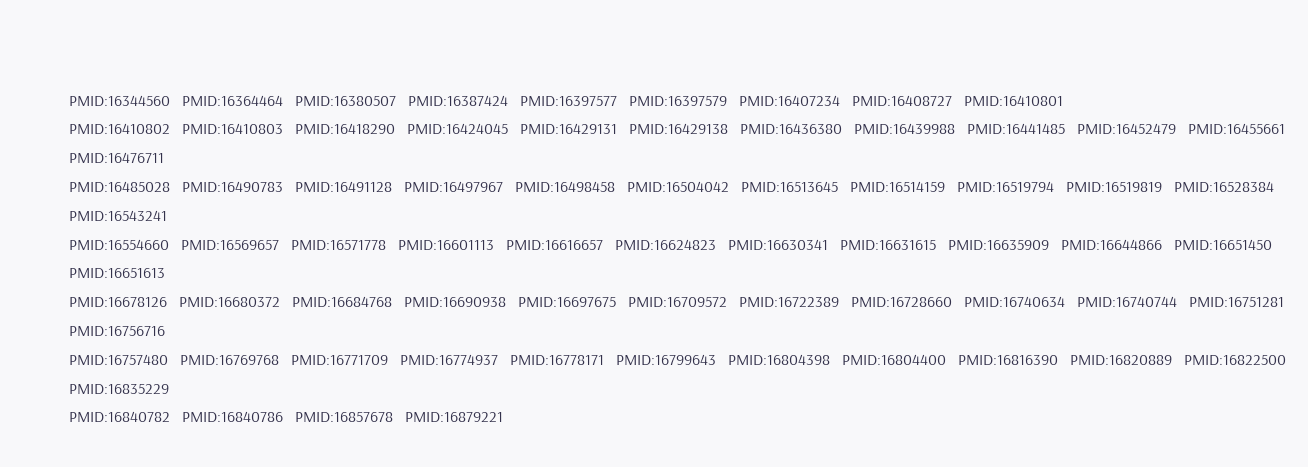PMID:16344560   PMID:16364464   PMID:16380507   PMID:16387424   PMID:16397577   PMID:16397579   PMID:16407234   PMID:16408727   PMID:16410801
PMID:16410802   PMID:16410803   PMID:16418290   PMID:16424045   PMID:16429131   PMID:16429138   PMID:16436380   PMID:16439988   PMID:16441485   PMID:16452479   PMID:16455661   PMID:16476711
PMID:16485028   PMID:16490783   PMID:16491128   PMID:16497967   PMID:16498458   PMID:16504042   PMID:16513645   PMID:16514159   PMID:16519794   PMID:16519819   PMID:16528384   PMID:16543241
PMID:16554660   PMID:16569657   PMID:16571778   PMID:16601113   PMID:16616657   PMID:16624823   PMID:16630341   PMID:16631615   PMID:16635909   PMID:16644866   PMID:16651450   PMID:16651613
PMID:16678126   PMID:16680372   PMID:16684768   PMID:16690938   PMID:16697675   PMID:16709572   PMID:16722389   PMID:16728660   PMID:16740634   PMID:16740744   PMID:16751281   PMID:16756716
PMID:16757480   PMID:16769768   PMID:16771709   PMID:16774937   PMID:16778171   PMID:16799643   PMID:16804398   PMID:16804400   PMID:16816390   PMID:16820889   PMID:16822500   PMID:16835229
PMID:16840782   PMID:16840786   PMID:16857678   PMID:16879221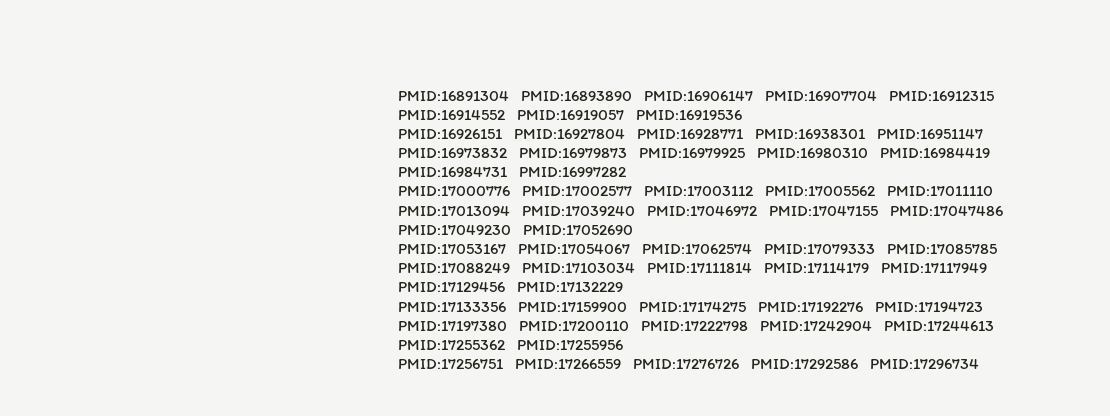PMID:16891304   PMID:16893890   PMID:16906147   PMID:16907704   PMID:16912315   PMID:16914552   PMID:16919057   PMID:16919536
PMID:16926151   PMID:16927804   PMID:16928771   PMID:16938301   PMID:16951147   PMID:16973832   PMID:16979873   PMID:16979925   PMID:16980310   PMID:16984419   PMID:16984731   PMID:16997282
PMID:17000776   PMID:17002577   PMID:17003112   PMID:17005562   PMID:17011110   PMID:17013094   PMID:17039240   PMID:17046972   PMID:17047155   PMID:17047486   PMID:17049230   PMID:17052690
PMID:17053167   PMID:17054067   PMID:17062574   PMID:17079333   PMID:17085785   PMID:17088249   PMID:17103034   PMID:17111814   PMID:17114179   PMID:17117949   PMID:17129456   PMID:17132229
PMID:17133356   PMID:17159900   PMID:17174275   PMID:17192276   PMID:17194723   PMID:17197380   PMID:17200110   PMID:17222798   PMID:17242904   PMID:17244613   PMID:17255362   PMID:17255956
PMID:17256751   PMID:17266559   PMID:17276726   PMID:17292586   PMID:17296734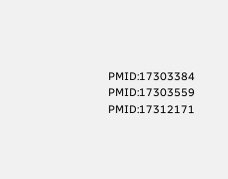PMID:17303384   PMID:17303559   PMID:17312171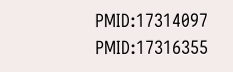PMID:17314097   PMID:17316355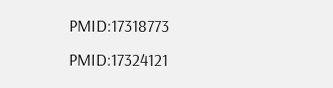PMID:17318773   PMID:17324121